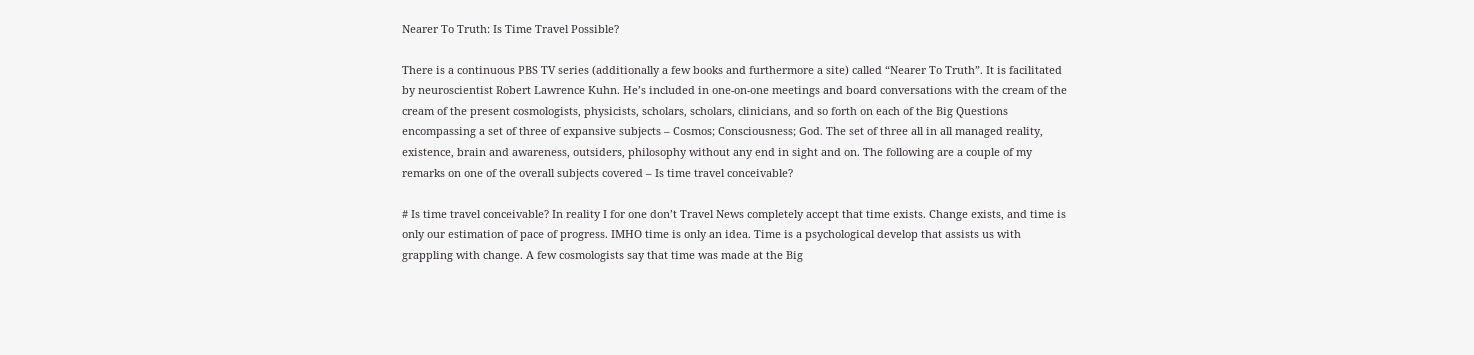Nearer To Truth: Is Time Travel Possible?

There is a continuous PBS TV series (additionally a few books and furthermore a site) called “Nearer To Truth”. It is facilitated by neuroscientist Robert Lawrence Kuhn. He’s included in one-on-one meetings and board conversations with the cream of the cream of the present cosmologists, physicists, scholars, scholars, clinicians, and so forth on each of the Big Questions encompassing a set of three of expansive subjects – Cosmos; Consciousness; God. The set of three all in all managed reality, existence, brain and awareness, outsiders, philosophy without any end in sight and on. The following are a couple of my remarks on one of the overall subjects covered – Is time travel conceivable?

# Is time travel conceivable? In reality I for one don’t Travel News completely accept that time exists. Change exists, and time is only our estimation of pace of progress. IMHO time is only an idea. Time is a psychological develop that assists us with grappling with change. A few cosmologists say that time was made at the Big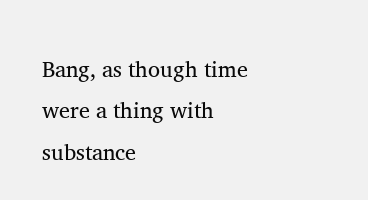Bang, as though time were a thing with substance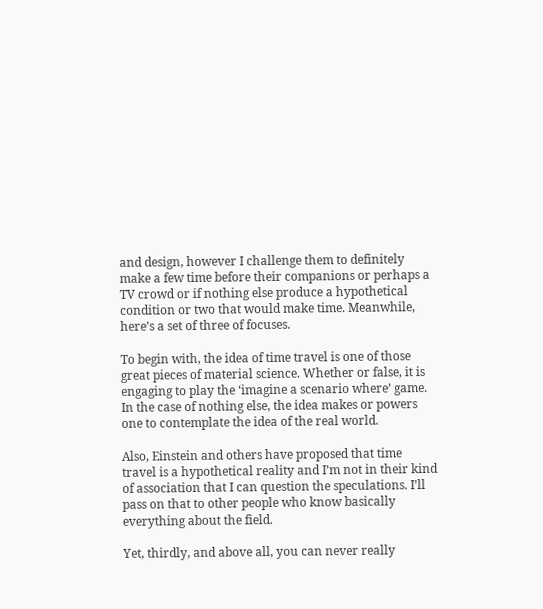and design, however I challenge them to definitely make a few time before their companions or perhaps a TV crowd or if nothing else produce a hypothetical condition or two that would make time. Meanwhile, here’s a set of three of focuses.

To begin with, the idea of time travel is one of those great pieces of material science. Whether or false, it is engaging to play the ‘imagine a scenario where’ game. In the case of nothing else, the idea makes or powers one to contemplate the idea of the real world.

Also, Einstein and others have proposed that time travel is a hypothetical reality and I’m not in their kind of association that I can question the speculations. I’ll pass on that to other people who know basically everything about the field.

Yet, thirdly, and above all, you can never really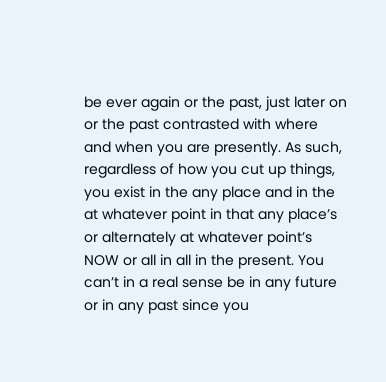be ever again or the past, just later on or the past contrasted with where and when you are presently. As such, regardless of how you cut up things, you exist in the any place and in the at whatever point in that any place’s or alternately at whatever point’s NOW or all in all in the present. You can’t in a real sense be in any future or in any past since you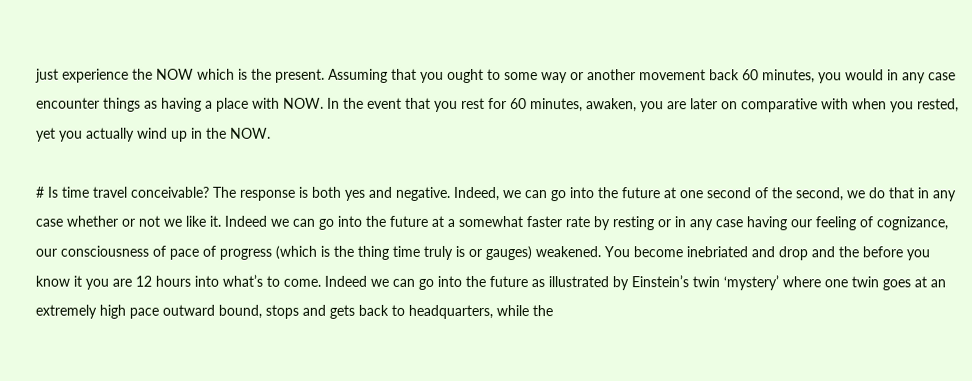just experience the NOW which is the present. Assuming that you ought to some way or another movement back 60 minutes, you would in any case encounter things as having a place with NOW. In the event that you rest for 60 minutes, awaken, you are later on comparative with when you rested, yet you actually wind up in the NOW.

# Is time travel conceivable? The response is both yes and negative. Indeed, we can go into the future at one second of the second, we do that in any case whether or not we like it. Indeed we can go into the future at a somewhat faster rate by resting or in any case having our feeling of cognizance, our consciousness of pace of progress (which is the thing time truly is or gauges) weakened. You become inebriated and drop and the before you know it you are 12 hours into what’s to come. Indeed we can go into the future as illustrated by Einstein’s twin ‘mystery’ where one twin goes at an extremely high pace outward bound, stops and gets back to headquarters, while the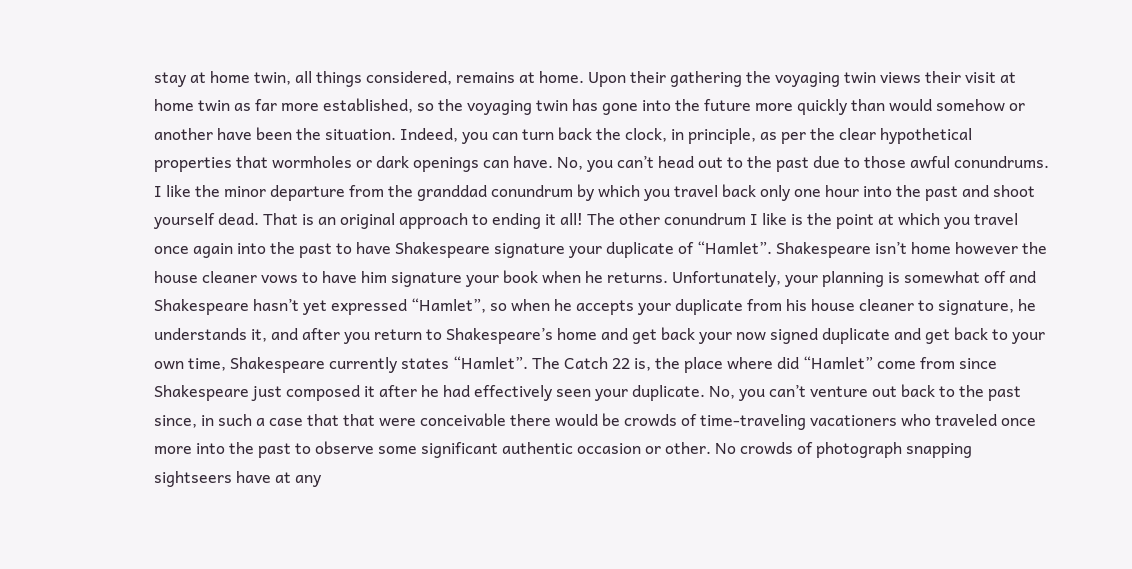stay at home twin, all things considered, remains at home. Upon their gathering the voyaging twin views their visit at home twin as far more established, so the voyaging twin has gone into the future more quickly than would somehow or another have been the situation. Indeed, you can turn back the clock, in principle, as per the clear hypothetical properties that wormholes or dark openings can have. No, you can’t head out to the past due to those awful conundrums. I like the minor departure from the granddad conundrum by which you travel back only one hour into the past and shoot yourself dead. That is an original approach to ending it all! The other conundrum I like is the point at which you travel once again into the past to have Shakespeare signature your duplicate of “Hamlet”. Shakespeare isn’t home however the house cleaner vows to have him signature your book when he returns. Unfortunately, your planning is somewhat off and Shakespeare hasn’t yet expressed “Hamlet”, so when he accepts your duplicate from his house cleaner to signature, he understands it, and after you return to Shakespeare’s home and get back your now signed duplicate and get back to your own time, Shakespeare currently states “Hamlet”. The Catch 22 is, the place where did “Hamlet” come from since Shakespeare just composed it after he had effectively seen your duplicate. No, you can’t venture out back to the past since, in such a case that that were conceivable there would be crowds of time-traveling vacationers who traveled once more into the past to observe some significant authentic occasion or other. No crowds of photograph snapping sightseers have at any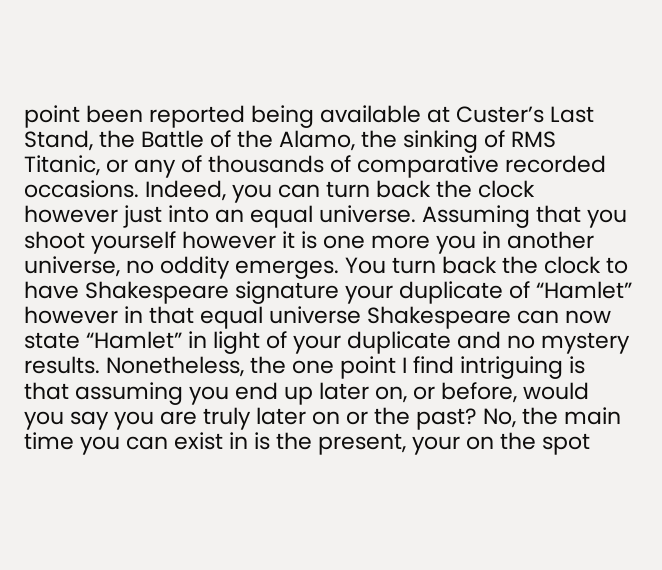point been reported being available at Custer’s Last Stand, the Battle of the Alamo, the sinking of RMS Titanic, or any of thousands of comparative recorded occasions. Indeed, you can turn back the clock however just into an equal universe. Assuming that you shoot yourself however it is one more you in another universe, no oddity emerges. You turn back the clock to have Shakespeare signature your duplicate of “Hamlet” however in that equal universe Shakespeare can now state “Hamlet” in light of your duplicate and no mystery results. Nonetheless, the one point I find intriguing is that assuming you end up later on, or before, would you say you are truly later on or the past? No, the main time you can exist in is the present, your on the spot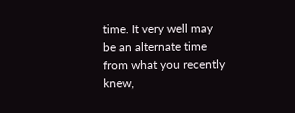time. It very well may be an alternate time from what you recently knew,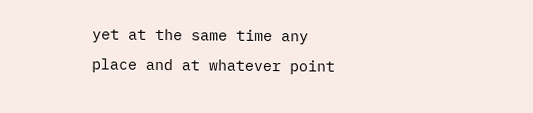yet at the same time any place and at whatever point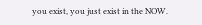you exist, you just exist in the NOW.